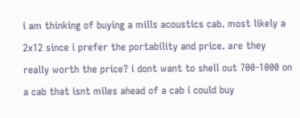i am thinking of buying a mills acoustics cab. most likely a 2x12 since i prefer the portability and price. are they really worth the price? i dont want to shell out 700-1000 on a cab that isnt miles ahead of a cab i could buy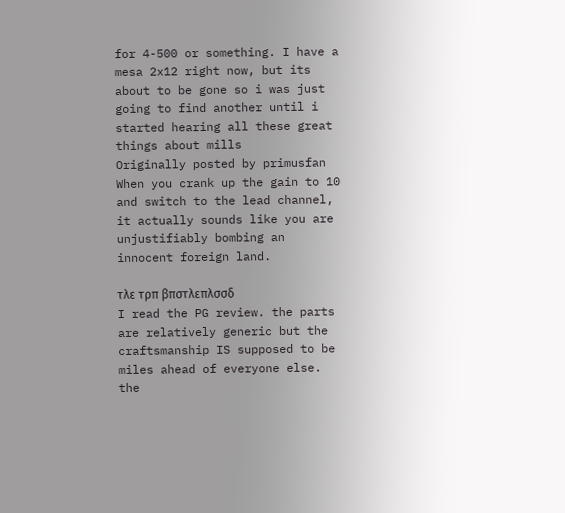for 4-500 or something. I have a mesa 2x12 right now, but its about to be gone so i was just going to find another until i started hearing all these great things about mills
Originally posted by primusfan
When you crank up the gain to 10 and switch to the lead channel, it actually sounds like you are unjustifiably bombing an innocent foreign land.

τλε τρπ βπστλεπλσσδ
I read the PG review. the parts are relatively generic but the craftsmanship IS supposed to be miles ahead of everyone else. the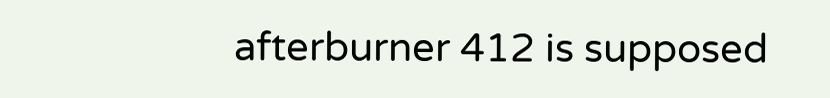afterburner 412 is supposed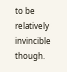to be relatively invincible though.